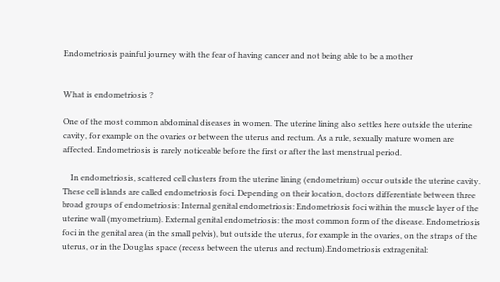Endometriosis painful journey with the fear of having cancer and not being able to be a mother


What is endometriosis ?

One of the most common abdominal diseases in women. The uterine lining also settles here outside the uterine cavity, for example on the ovaries or between the uterus and rectum. As a rule, sexually mature women are affected. Endometriosis is rarely noticeable before the first or after the last menstrual period.

    In endometriosis, scattered cell clusters from the uterine lining (endometrium) occur outside the uterine cavity. These cell islands are called endometriosis foci. Depending on their location, doctors differentiate between three broad groups of endometriosis: Internal genital endometriosis: Endometriosis foci within the muscle layer of the uterine wall (myometrium). External genital endometriosis: the most common form of the disease. Endometriosis foci in the genital area (in the small pelvis), but outside the uterus, for example in the ovaries, on the straps of the uterus, or in the Douglas space (recess between the uterus and rectum).Endometriosis extragenital: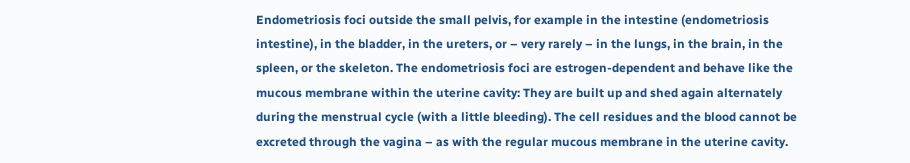Endometriosis foci outside the small pelvis, for example in the intestine (endometriosis intestine), in the bladder, in the ureters, or – very rarely – in the lungs, in the brain, in the spleen, or the skeleton. The endometriosis foci are estrogen-dependent and behave like the mucous membrane within the uterine cavity: They are built up and shed again alternately during the menstrual cycle (with a little bleeding). The cell residues and the blood cannot be excreted through the vagina – as with the regular mucous membrane in the uterine cavity.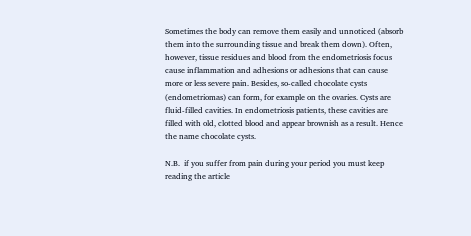Sometimes the body can remove them easily and unnoticed (absorb them into the surrounding tissue and break them down). Often, however, tissue residues and blood from the endometriosis focus cause inflammation and adhesions or adhesions that can cause more or less severe pain. Besides, so-called chocolate cysts (endometriomas) can form, for example on the ovaries. Cysts are fluid-filled cavities. In endometriosis patients, these cavities are filled with old, clotted blood and appear brownish as a result. Hence the name chocolate cysts.

N.B.  if you suffer from pain during your period you must keep reading the article